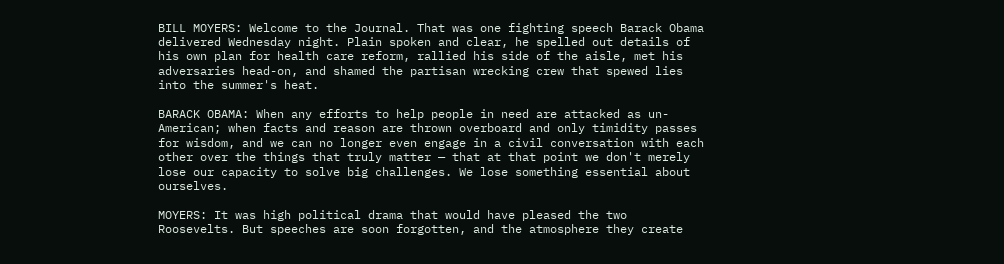BILL MOYERS: Welcome to the Journal. That was one fighting speech Barack Obama delivered Wednesday night. Plain spoken and clear, he spelled out details of his own plan for health care reform, rallied his side of the aisle, met his adversaries head-on, and shamed the partisan wrecking crew that spewed lies into the summer's heat.

BARACK OBAMA: When any efforts to help people in need are attacked as un-American; when facts and reason are thrown overboard and only timidity passes for wisdom, and we can no longer even engage in a civil conversation with each other over the things that truly matter — that at that point we don't merely lose our capacity to solve big challenges. We lose something essential about ourselves.

MOYERS: It was high political drama that would have pleased the two Roosevelts. But speeches are soon forgotten, and the atmosphere they create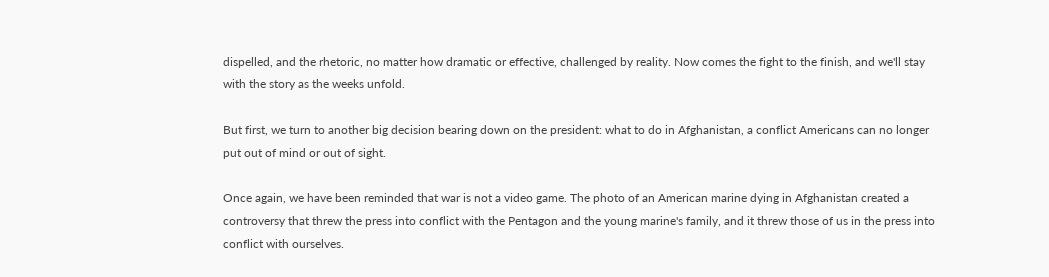dispelled, and the rhetoric, no matter how dramatic or effective, challenged by reality. Now comes the fight to the finish, and we'll stay with the story as the weeks unfold.

But first, we turn to another big decision bearing down on the president: what to do in Afghanistan, a conflict Americans can no longer put out of mind or out of sight.

Once again, we have been reminded that war is not a video game. The photo of an American marine dying in Afghanistan created a controversy that threw the press into conflict with the Pentagon and the young marine's family, and it threw those of us in the press into conflict with ourselves.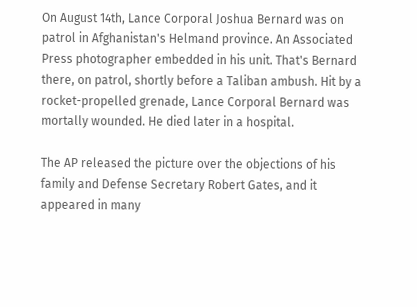On August 14th, Lance Corporal Joshua Bernard was on patrol in Afghanistan's Helmand province. An Associated Press photographer embedded in his unit. That's Bernard there, on patrol, shortly before a Taliban ambush. Hit by a rocket-propelled grenade, Lance Corporal Bernard was mortally wounded. He died later in a hospital.

The AP released the picture over the objections of his family and Defense Secretary Robert Gates, and it appeared in many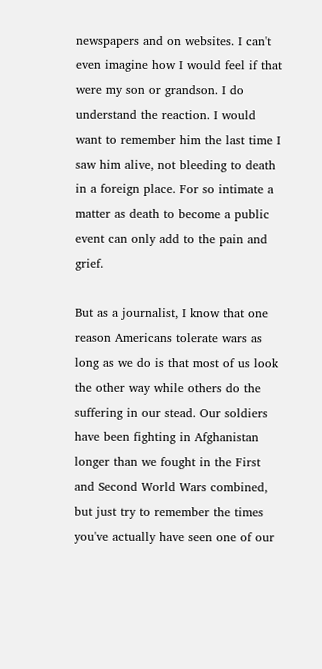newspapers and on websites. I can't even imagine how I would feel if that were my son or grandson. I do understand the reaction. I would want to remember him the last time I saw him alive, not bleeding to death in a foreign place. For so intimate a matter as death to become a public event can only add to the pain and grief.

But as a journalist, I know that one reason Americans tolerate wars as long as we do is that most of us look the other way while others do the suffering in our stead. Our soldiers have been fighting in Afghanistan longer than we fought in the First and Second World Wars combined, but just try to remember the times you've actually have seen one of our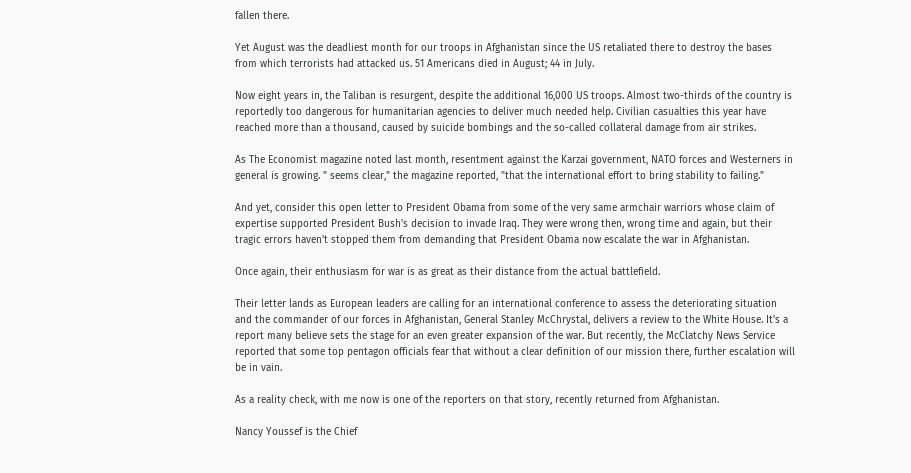fallen there.

Yet August was the deadliest month for our troops in Afghanistan since the US retaliated there to destroy the bases from which terrorists had attacked us. 51 Americans died in August; 44 in July.

Now eight years in, the Taliban is resurgent, despite the additional 16,000 US troops. Almost two-thirds of the country is reportedly too dangerous for humanitarian agencies to deliver much needed help. Civilian casualties this year have reached more than a thousand, caused by suicide bombings and the so-called collateral damage from air strikes.

As The Economist magazine noted last month, resentment against the Karzai government, NATO forces and Westerners in general is growing. " seems clear," the magazine reported, "that the international effort to bring stability to failing."

And yet, consider this open letter to President Obama from some of the very same armchair warriors whose claim of expertise supported President Bush's decision to invade Iraq. They were wrong then, wrong time and again, but their tragic errors haven't stopped them from demanding that President Obama now escalate the war in Afghanistan.

Once again, their enthusiasm for war is as great as their distance from the actual battlefield.

Their letter lands as European leaders are calling for an international conference to assess the deteriorating situation and the commander of our forces in Afghanistan, General Stanley McChrystal, delivers a review to the White House. It's a report many believe sets the stage for an even greater expansion of the war. But recently, the McClatchy News Service reported that some top pentagon officials fear that without a clear definition of our mission there, further escalation will be in vain.

As a reality check, with me now is one of the reporters on that story, recently returned from Afghanistan.

Nancy Youssef is the Chief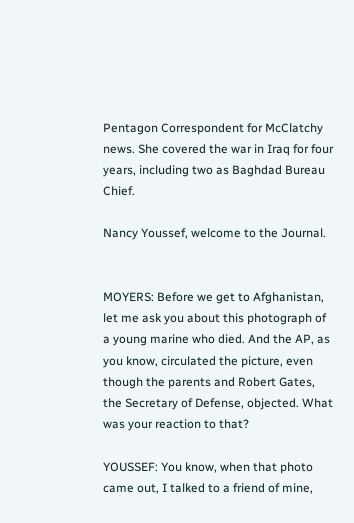Pentagon Correspondent for McClatchy news. She covered the war in Iraq for four years, including two as Baghdad Bureau Chief.

Nancy Youssef, welcome to the Journal.


MOYERS: Before we get to Afghanistan, let me ask you about this photograph of a young marine who died. And the AP, as you know, circulated the picture, even though the parents and Robert Gates, the Secretary of Defense, objected. What was your reaction to that?

YOUSSEF: You know, when that photo came out, I talked to a friend of mine,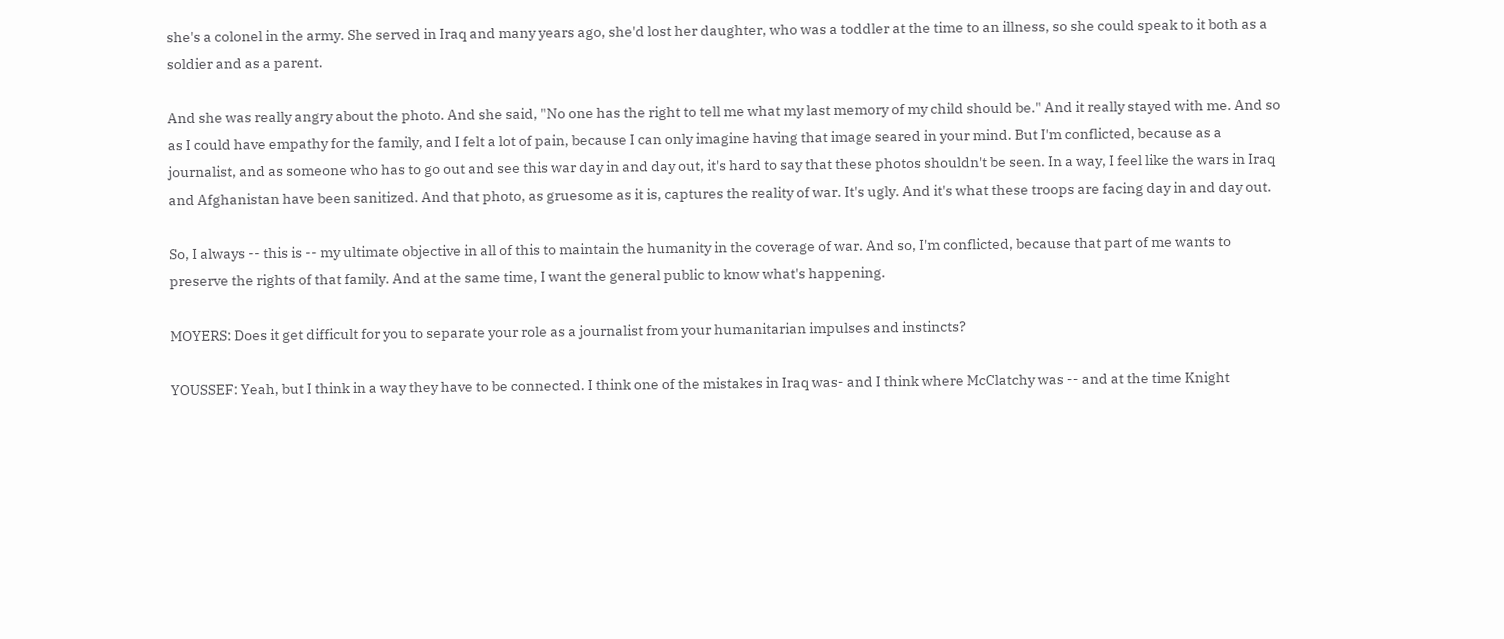she's a colonel in the army. She served in Iraq and many years ago, she'd lost her daughter, who was a toddler at the time to an illness, so she could speak to it both as a soldier and as a parent.

And she was really angry about the photo. And she said, "No one has the right to tell me what my last memory of my child should be." And it really stayed with me. And so as I could have empathy for the family, and I felt a lot of pain, because I can only imagine having that image seared in your mind. But I'm conflicted, because as a journalist, and as someone who has to go out and see this war day in and day out, it's hard to say that these photos shouldn't be seen. In a way, I feel like the wars in Iraq and Afghanistan have been sanitized. And that photo, as gruesome as it is, captures the reality of war. It's ugly. And it's what these troops are facing day in and day out.

So, I always -- this is -- my ultimate objective in all of this to maintain the humanity in the coverage of war. And so, I'm conflicted, because that part of me wants to preserve the rights of that family. And at the same time, I want the general public to know what's happening.

MOYERS: Does it get difficult for you to separate your role as a journalist from your humanitarian impulses and instincts?

YOUSSEF: Yeah, but I think in a way they have to be connected. I think one of the mistakes in Iraq was- and I think where McClatchy was -- and at the time Knight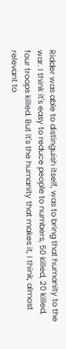Ridder was able to distinguish itself, was to bring that humanity to the war. I think it's easy to reduce people to numbers, 50 killed, 20 killed, four troops killed. But it's the humanity that makes it, I think, almost relevant to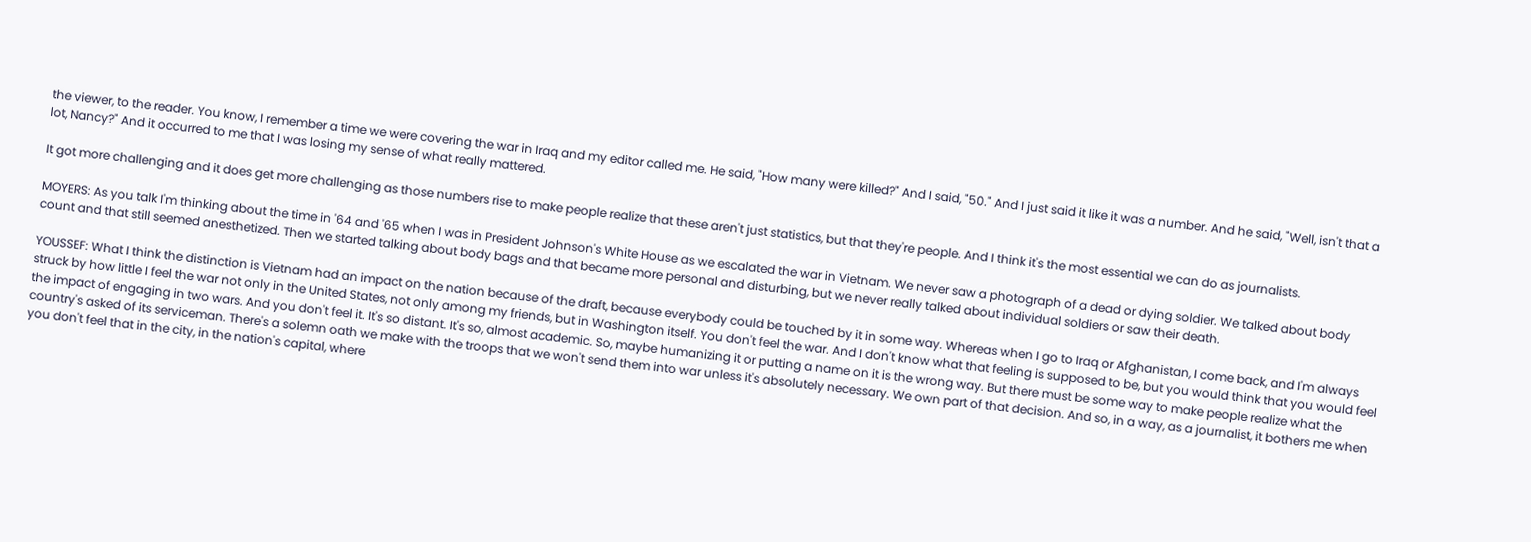the viewer, to the reader. You know, I remember a time we were covering the war in Iraq and my editor called me. He said, "How many were killed?" And I said, "50." And I just said it like it was a number. And he said, "Well, isn't that a lot, Nancy?" And it occurred to me that I was losing my sense of what really mattered.

It got more challenging and it does get more challenging as those numbers rise to make people realize that these aren't just statistics, but that they're people. And I think it's the most essential we can do as journalists.

MOYERS: As you talk I'm thinking about the time in '64 and '65 when I was in President Johnson's White House as we escalated the war in Vietnam. We never saw a photograph of a dead or dying soldier. We talked about body count and that still seemed anesthetized. Then we started talking about body bags and that became more personal and disturbing, but we never really talked about individual soldiers or saw their death.

YOUSSEF: What I think the distinction is Vietnam had an impact on the nation because of the draft, because everybody could be touched by it in some way. Whereas when I go to Iraq or Afghanistan, I come back, and I'm always struck by how little I feel the war not only in the United States, not only among my friends, but in Washington itself. You don't feel the war. And I don't know what that feeling is supposed to be, but you would think that you would feel the impact of engaging in two wars. And you don't feel it. It's so distant. It's so, almost academic. So, maybe humanizing it or putting a name on it is the wrong way. But there must be some way to make people realize what the country's asked of its serviceman. There's a solemn oath we make with the troops that we won't send them into war unless it's absolutely necessary. We own part of that decision. And so, in a way, as a journalist, it bothers me when you don't feel that in the city, in the nation's capital, where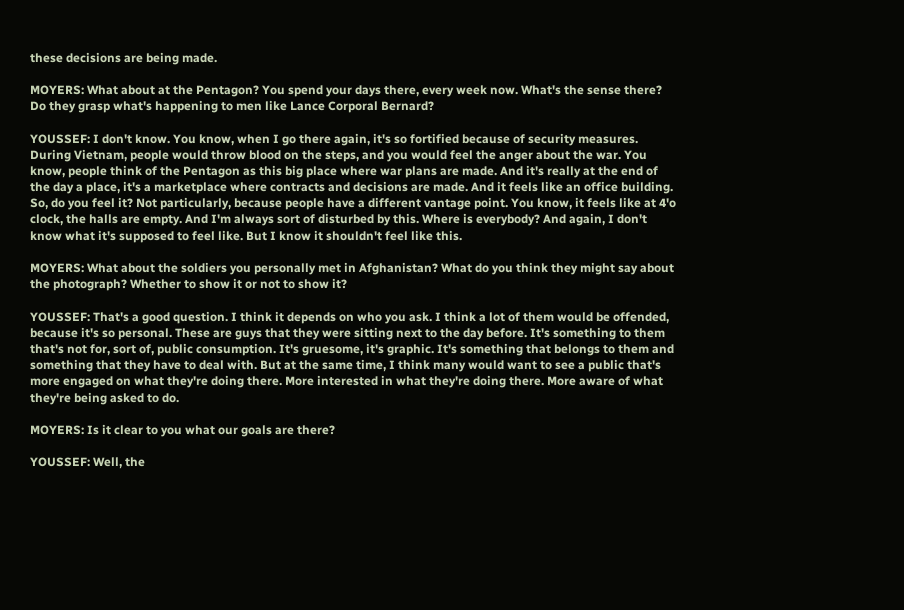these decisions are being made.

MOYERS: What about at the Pentagon? You spend your days there, every week now. What's the sense there? Do they grasp what's happening to men like Lance Corporal Bernard?

YOUSSEF: I don't know. You know, when I go there again, it's so fortified because of security measures. During Vietnam, people would throw blood on the steps, and you would feel the anger about the war. You know, people think of the Pentagon as this big place where war plans are made. And it's really at the end of the day a place, it's a marketplace where contracts and decisions are made. And it feels like an office building. So, do you feel it? Not particularly, because people have a different vantage point. You know, it feels like at 4'o clock, the halls are empty. And I'm always sort of disturbed by this. Where is everybody? And again, I don't know what it's supposed to feel like. But I know it shouldn't feel like this.

MOYERS: What about the soldiers you personally met in Afghanistan? What do you think they might say about the photograph? Whether to show it or not to show it?

YOUSSEF: That's a good question. I think it depends on who you ask. I think a lot of them would be offended, because it's so personal. These are guys that they were sitting next to the day before. It's something to them that's not for, sort of, public consumption. It's gruesome, it's graphic. It's something that belongs to them and something that they have to deal with. But at the same time, I think many would want to see a public that's more engaged on what they're doing there. More interested in what they're doing there. More aware of what they're being asked to do.

MOYERS: Is it clear to you what our goals are there?

YOUSSEF: Well, the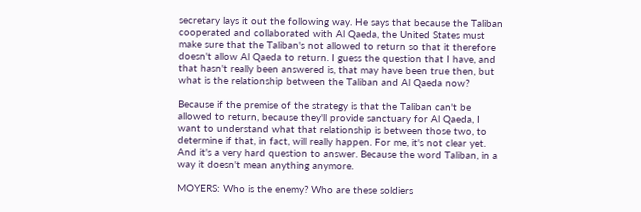secretary lays it out the following way. He says that because the Taliban cooperated and collaborated with Al Qaeda, the United States must make sure that the Taliban's not allowed to return so that it therefore doesn't allow Al Qaeda to return. I guess the question that I have, and that hasn't really been answered is, that may have been true then, but what is the relationship between the Taliban and Al Qaeda now?

Because if the premise of the strategy is that the Taliban can't be allowed to return, because they'll provide sanctuary for Al Qaeda, I want to understand what that relationship is between those two, to determine if that, in fact, will really happen. For me, it's not clear yet. And it's a very hard question to answer. Because the word Taliban, in a way it doesn't mean anything anymore.

MOYERS: Who is the enemy? Who are these soldiers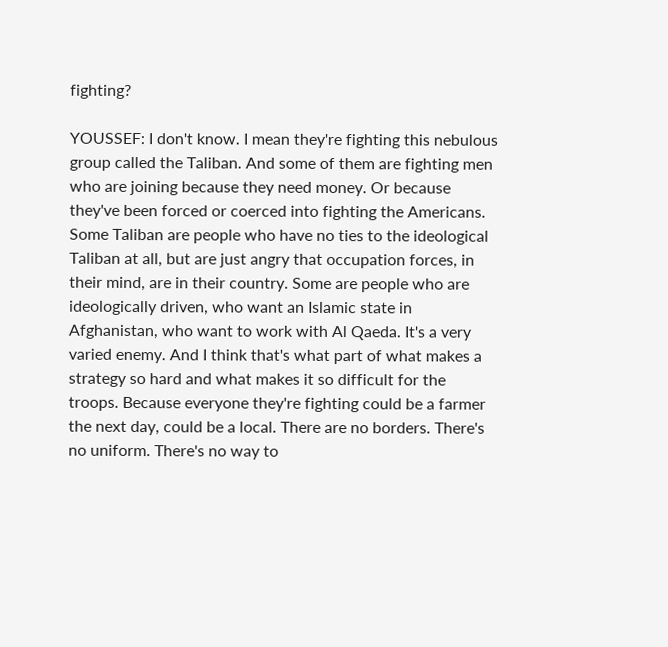fighting?

YOUSSEF: I don't know. I mean they're fighting this nebulous group called the Taliban. And some of them are fighting men who are joining because they need money. Or because they've been forced or coerced into fighting the Americans. Some Taliban are people who have no ties to the ideological Taliban at all, but are just angry that occupation forces, in their mind, are in their country. Some are people who are ideologically driven, who want an Islamic state in Afghanistan, who want to work with Al Qaeda. It's a very varied enemy. And I think that's what part of what makes a strategy so hard and what makes it so difficult for the troops. Because everyone they're fighting could be a farmer the next day, could be a local. There are no borders. There's no uniform. There's no way to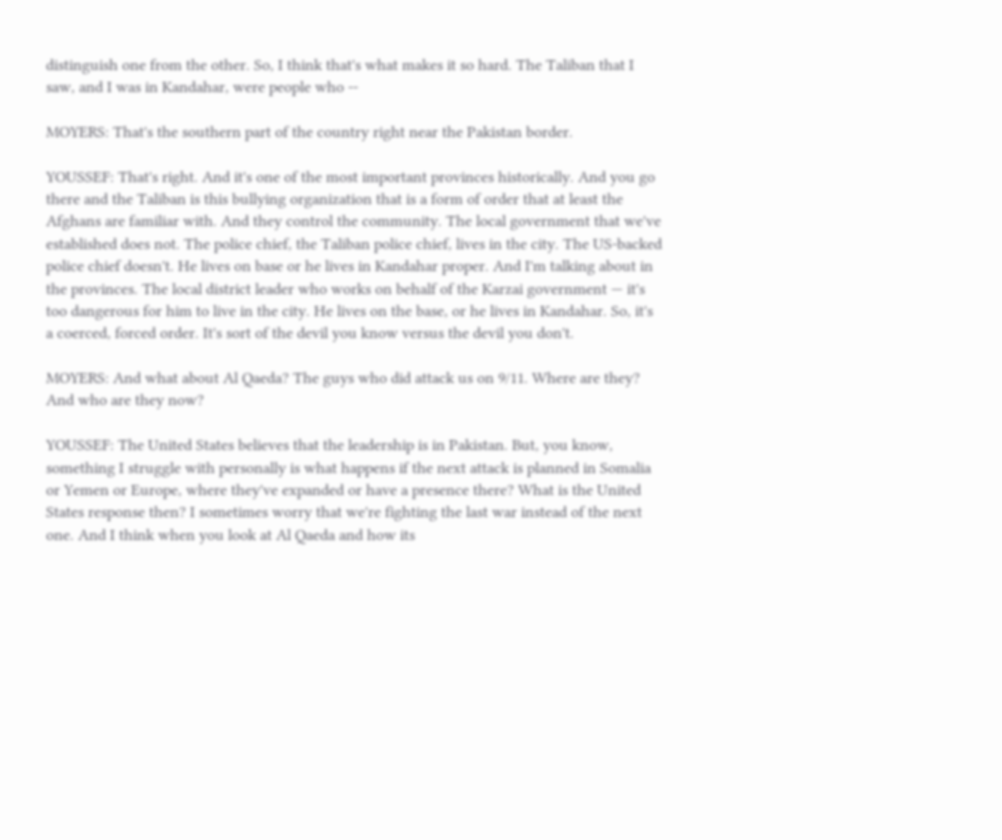distinguish one from the other. So, I think that's what makes it so hard. The Taliban that I saw, and I was in Kandahar, were people who --

MOYERS: That's the southern part of the country right near the Pakistan border.

YOUSSEF: That's right. And it's one of the most important provinces historically. And you go there and the Taliban is this bullying organization that is a form of order that at least the Afghans are familiar with. And they control the community. The local government that we've established does not. The police chief, the Taliban police chief, lives in the city. The US-backed police chief doesn't. He lives on base or he lives in Kandahar proper. And I'm talking about in the provinces. The local district leader who works on behalf of the Karzai government — it's too dangerous for him to live in the city. He lives on the base, or he lives in Kandahar. So, it's a coerced, forced order. It's sort of the devil you know versus the devil you don't.

MOYERS: And what about Al Qaeda? The guys who did attack us on 9/11. Where are they? And who are they now?

YOUSSEF: The United States believes that the leadership is in Pakistan. But, you know, something I struggle with personally is what happens if the next attack is planned in Somalia or Yemen or Europe, where they've expanded or have a presence there? What is the United States response then? I sometimes worry that we're fighting the last war instead of the next one. And I think when you look at Al Qaeda and how its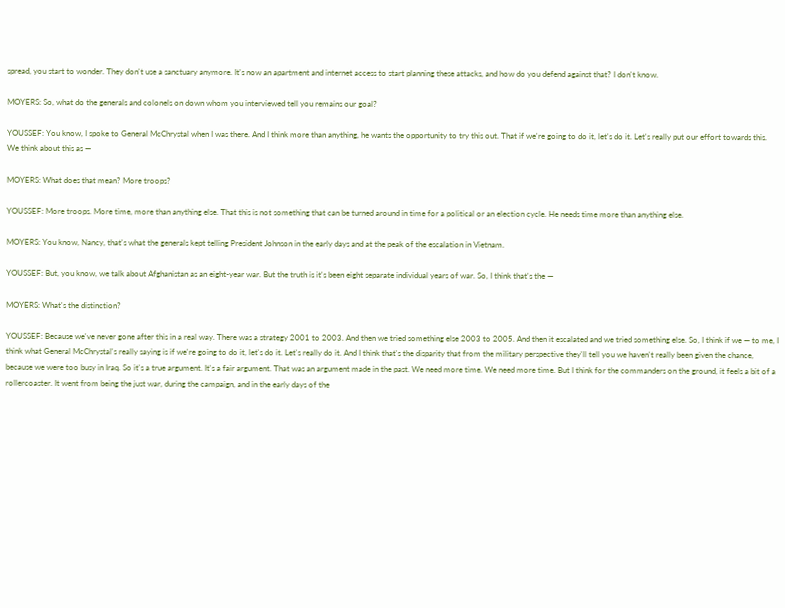spread, you start to wonder. They don't use a sanctuary anymore. It's now an apartment and internet access to start planning these attacks, and how do you defend against that? I don't know.

MOYERS: So, what do the generals and colonels on down whom you interviewed tell you remains our goal?

YOUSSEF: You know, I spoke to General McChrystal when I was there. And I think more than anything, he wants the opportunity to try this out. That if we're going to do it, let's do it. Let's really put our effort towards this. We think about this as —

MOYERS: What does that mean? More troops?

YOUSSEF: More troops. More time, more than anything else. That this is not something that can be turned around in time for a political or an election cycle. He needs time more than anything else.

MOYERS: You know, Nancy, that's what the generals kept telling President Johnson in the early days and at the peak of the escalation in Vietnam.

YOUSSEF: But, you know, we talk about Afghanistan as an eight-year war. But the truth is it's been eight separate individual years of war. So, I think that's the —

MOYERS: What's the distinction?

YOUSSEF: Because we've never gone after this in a real way. There was a strategy 2001 to 2003. And then we tried something else 2003 to 2005. And then it escalated and we tried something else. So, I think if we — to me, I think what General McChrystal's really saying is if we're going to do it, let's do it. Let's really do it. And I think that's the disparity that from the military perspective they'll tell you we haven't really been given the chance, because we were too busy in Iraq. So it's a true argument. It's a fair argument. That was an argument made in the past. We need more time. We need more time. But I think for the commanders on the ground, it feels a bit of a rollercoaster. It went from being the just war, during the campaign, and in the early days of the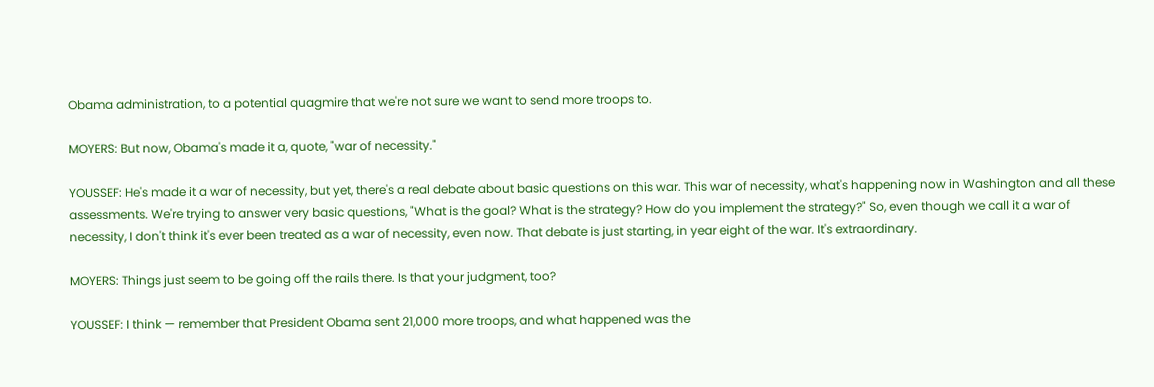Obama administration, to a potential quagmire that we're not sure we want to send more troops to.

MOYERS: But now, Obama's made it a, quote, "war of necessity."

YOUSSEF: He's made it a war of necessity, but yet, there's a real debate about basic questions on this war. This war of necessity, what's happening now in Washington and all these assessments. We're trying to answer very basic questions, "What is the goal? What is the strategy? How do you implement the strategy?" So, even though we call it a war of necessity, I don't think it's ever been treated as a war of necessity, even now. That debate is just starting, in year eight of the war. It's extraordinary.

MOYERS: Things just seem to be going off the rails there. Is that your judgment, too?

YOUSSEF: I think — remember that President Obama sent 21,000 more troops, and what happened was the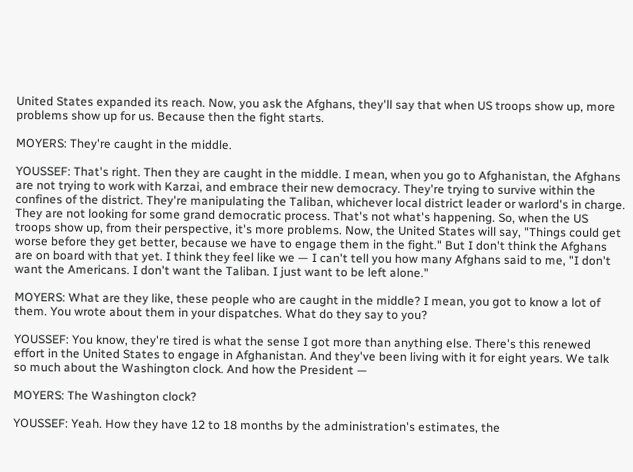United States expanded its reach. Now, you ask the Afghans, they'll say that when US troops show up, more problems show up for us. Because then the fight starts.

MOYERS: They're caught in the middle.

YOUSSEF: That's right. Then they are caught in the middle. I mean, when you go to Afghanistan, the Afghans are not trying to work with Karzai, and embrace their new democracy. They're trying to survive within the confines of the district. They're manipulating the Taliban, whichever local district leader or warlord's in charge. They are not looking for some grand democratic process. That's not what's happening. So, when the US troops show up, from their perspective, it's more problems. Now, the United States will say, "Things could get worse before they get better, because we have to engage them in the fight." But I don't think the Afghans are on board with that yet. I think they feel like we — I can't tell you how many Afghans said to me, "I don't want the Americans. I don't want the Taliban. I just want to be left alone."

MOYERS: What are they like, these people who are caught in the middle? I mean, you got to know a lot of them. You wrote about them in your dispatches. What do they say to you?

YOUSSEF: You know, they're tired is what the sense I got more than anything else. There's this renewed effort in the United States to engage in Afghanistan. And they've been living with it for eight years. We talk so much about the Washington clock. And how the President —

MOYERS: The Washington clock?

YOUSSEF: Yeah. How they have 12 to 18 months by the administration's estimates, the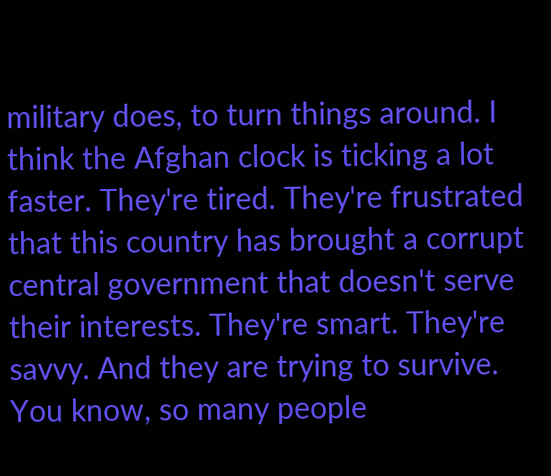military does, to turn things around. I think the Afghan clock is ticking a lot faster. They're tired. They're frustrated that this country has brought a corrupt central government that doesn't serve their interests. They're smart. They're savvy. And they are trying to survive. You know, so many people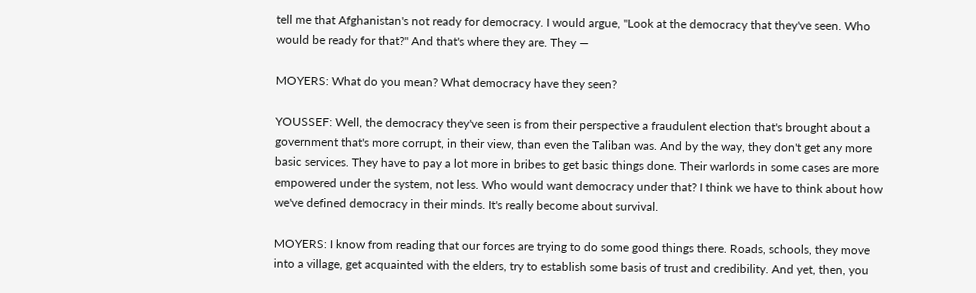tell me that Afghanistan's not ready for democracy. I would argue, "Look at the democracy that they've seen. Who would be ready for that?" And that's where they are. They —

MOYERS: What do you mean? What democracy have they seen?

YOUSSEF: Well, the democracy they've seen is from their perspective a fraudulent election that's brought about a government that's more corrupt, in their view, than even the Taliban was. And by the way, they don't get any more basic services. They have to pay a lot more in bribes to get basic things done. Their warlords in some cases are more empowered under the system, not less. Who would want democracy under that? I think we have to think about how we've defined democracy in their minds. It's really become about survival.

MOYERS: I know from reading that our forces are trying to do some good things there. Roads, schools, they move into a village, get acquainted with the elders, try to establish some basis of trust and credibility. And yet, then, you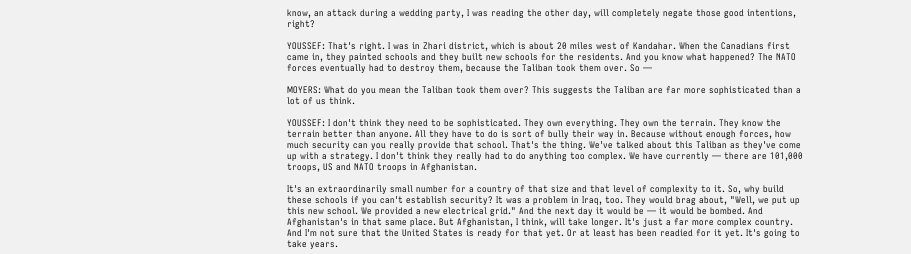know, an attack during a wedding party, I was reading the other day, will completely negate those good intentions, right?

YOUSSEF: That's right. I was in Zhari district, which is about 20 miles west of Kandahar. When the Canadians first came in, they painted schools and they built new schools for the residents. And you know what happened? The NATO forces eventually had to destroy them, because the Taliban took them over. So —

MOYERS: What do you mean the Taliban took them over? This suggests the Taliban are far more sophisticated than a lot of us think.

YOUSSEF: I don't think they need to be sophisticated. They own everything. They own the terrain. They know the terrain better than anyone. All they have to do is sort of bully their way in. Because without enough forces, how much security can you really provide that school. That's the thing. We've talked about this Taliban as they've come up with a strategy. I don't think they really had to do anything too complex. We have currently — there are 101,000 troops, US and NATO troops in Afghanistan.

It's an extraordinarily small number for a country of that size and that level of complexity to it. So, why build these schools if you can't establish security? It was a problem in Iraq, too. They would brag about, "Well, we put up this new school. We provided a new electrical grid." And the next day it would be — it would be bombed. And Afghanistan's in that same place. But Afghanistan, I think, will take longer. It's just a far more complex country. And I'm not sure that the United States is ready for that yet. Or at least has been readied for it yet. It's going to take years.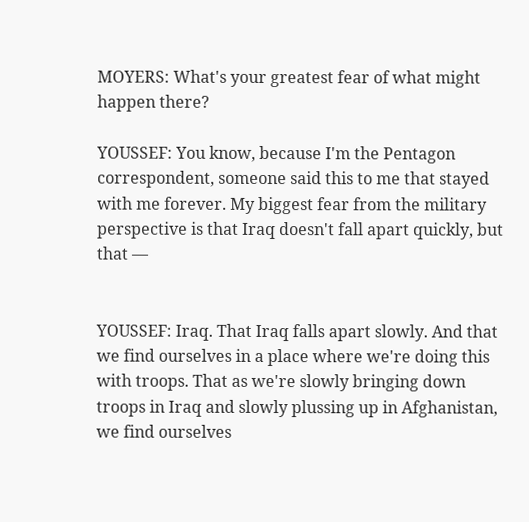MOYERS: What's your greatest fear of what might happen there?

YOUSSEF: You know, because I'm the Pentagon correspondent, someone said this to me that stayed with me forever. My biggest fear from the military perspective is that Iraq doesn't fall apart quickly, but that —


YOUSSEF: Iraq. That Iraq falls apart slowly. And that we find ourselves in a place where we're doing this with troops. That as we're slowly bringing down troops in Iraq and slowly plussing up in Afghanistan, we find ourselves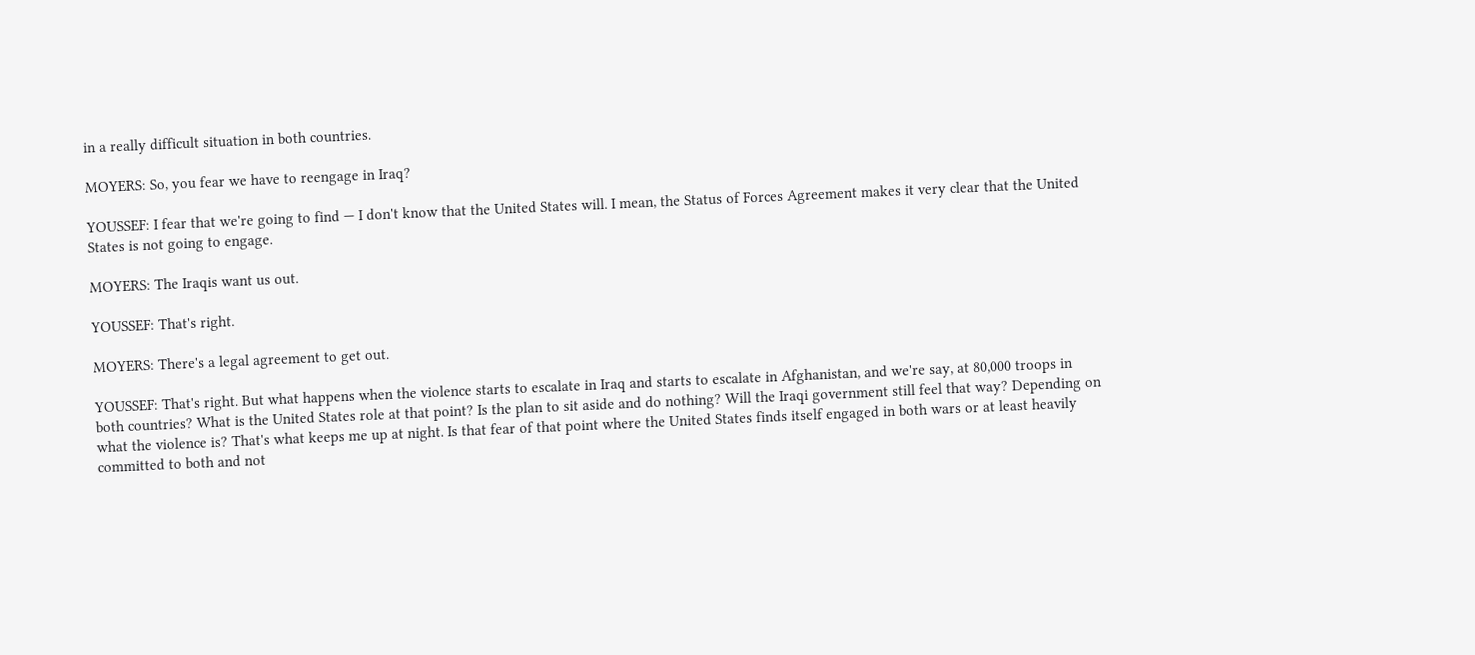in a really difficult situation in both countries.

MOYERS: So, you fear we have to reengage in Iraq?

YOUSSEF: I fear that we're going to find — I don't know that the United States will. I mean, the Status of Forces Agreement makes it very clear that the United States is not going to engage.

MOYERS: The Iraqis want us out.

YOUSSEF: That's right.

MOYERS: There's a legal agreement to get out.

YOUSSEF: That's right. But what happens when the violence starts to escalate in Iraq and starts to escalate in Afghanistan, and we're say, at 80,000 troops in both countries? What is the United States role at that point? Is the plan to sit aside and do nothing? Will the Iraqi government still feel that way? Depending on what the violence is? That's what keeps me up at night. Is that fear of that point where the United States finds itself engaged in both wars or at least heavily committed to both and not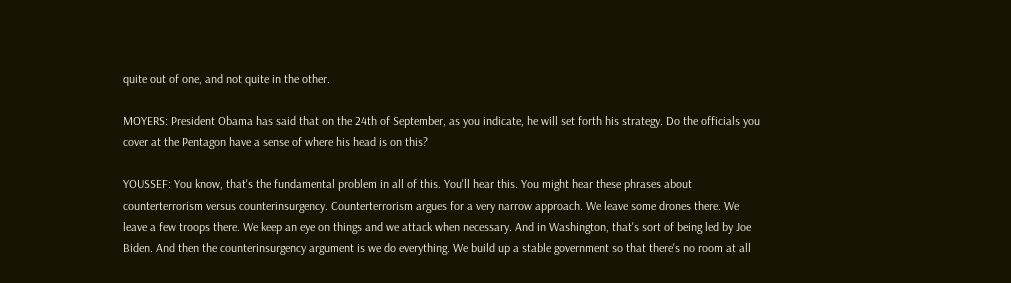quite out of one, and not quite in the other.

MOYERS: President Obama has said that on the 24th of September, as you indicate, he will set forth his strategy. Do the officials you cover at the Pentagon have a sense of where his head is on this?

YOUSSEF: You know, that's the fundamental problem in all of this. You'll hear this. You might hear these phrases about counterterrorism versus counterinsurgency. Counterterrorism argues for a very narrow approach. We leave some drones there. We leave a few troops there. We keep an eye on things and we attack when necessary. And in Washington, that's sort of being led by Joe Biden. And then the counterinsurgency argument is we do everything. We build up a stable government so that there's no room at all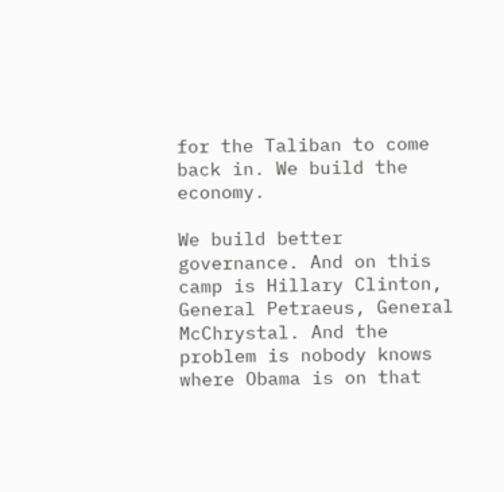for the Taliban to come back in. We build the economy.

We build better governance. And on this camp is Hillary Clinton, General Petraeus, General McChrystal. And the problem is nobody knows where Obama is on that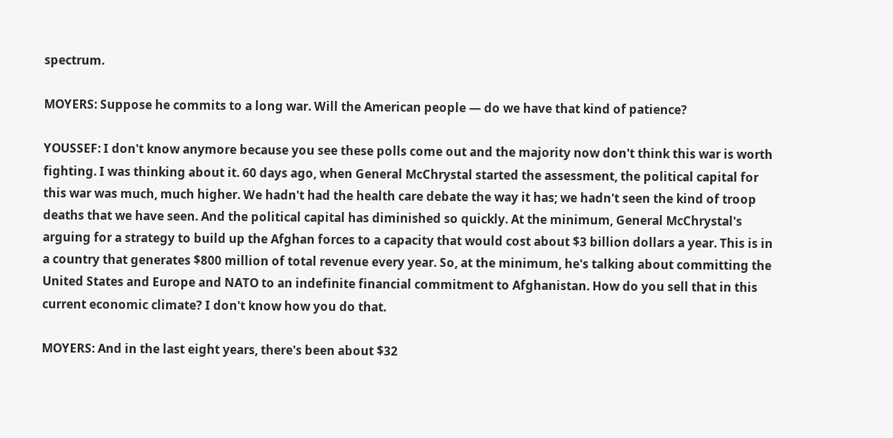spectrum.

MOYERS: Suppose he commits to a long war. Will the American people — do we have that kind of patience?

YOUSSEF: I don't know anymore because you see these polls come out and the majority now don't think this war is worth fighting. I was thinking about it. 60 days ago, when General McChrystal started the assessment, the political capital for this war was much, much higher. We hadn't had the health care debate the way it has; we hadn't seen the kind of troop deaths that we have seen. And the political capital has diminished so quickly. At the minimum, General McChrystal's arguing for a strategy to build up the Afghan forces to a capacity that would cost about $3 billion dollars a year. This is in a country that generates $800 million of total revenue every year. So, at the minimum, he's talking about committing the United States and Europe and NATO to an indefinite financial commitment to Afghanistan. How do you sell that in this current economic climate? I don't know how you do that.

MOYERS: And in the last eight years, there's been about $32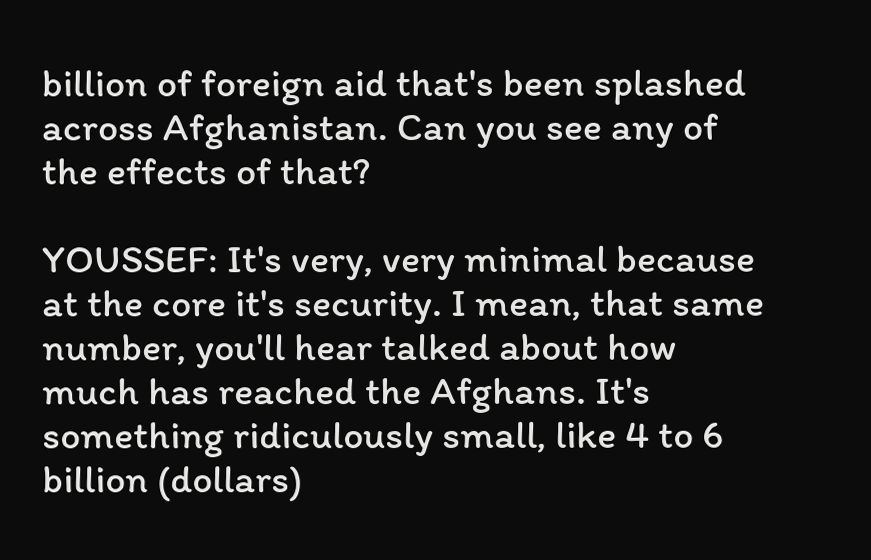billion of foreign aid that's been splashed across Afghanistan. Can you see any of the effects of that?

YOUSSEF: It's very, very minimal because at the core it's security. I mean, that same number, you'll hear talked about how much has reached the Afghans. It's something ridiculously small, like 4 to 6 billion (dollars)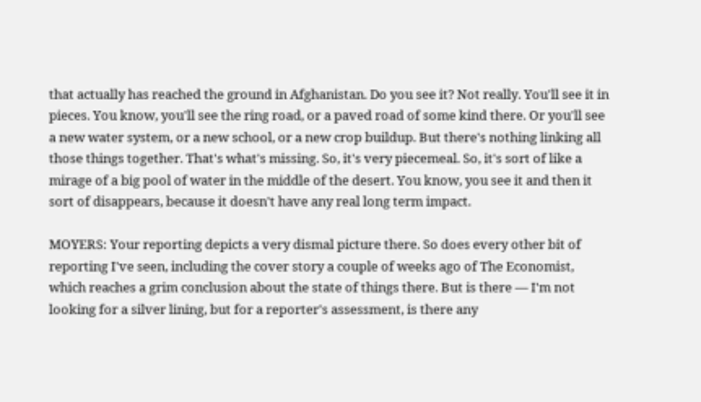that actually has reached the ground in Afghanistan. Do you see it? Not really. You'll see it in pieces. You know, you'll see the ring road, or a paved road of some kind there. Or you'll see a new water system, or a new school, or a new crop buildup. But there's nothing linking all those things together. That's what's missing. So, it's very piecemeal. So, it's sort of like a mirage of a big pool of water in the middle of the desert. You know, you see it and then it sort of disappears, because it doesn't have any real long term impact.

MOYERS: Your reporting depicts a very dismal picture there. So does every other bit of reporting I've seen, including the cover story a couple of weeks ago of The Economist, which reaches a grim conclusion about the state of things there. But is there — I'm not looking for a silver lining, but for a reporter's assessment, is there any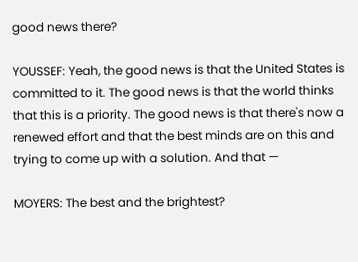good news there?

YOUSSEF: Yeah, the good news is that the United States is committed to it. The good news is that the world thinks that this is a priority. The good news is that there's now a renewed effort and that the best minds are on this and trying to come up with a solution. And that —

MOYERS: The best and the brightest?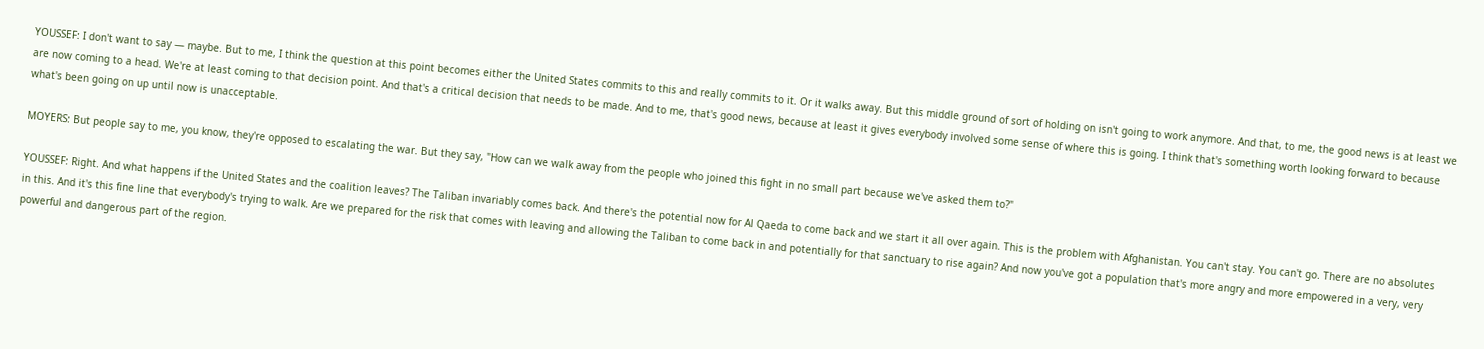YOUSSEF: I don't want to say — maybe. But to me, I think the question at this point becomes either the United States commits to this and really commits to it. Or it walks away. But this middle ground of sort of holding on isn't going to work anymore. And that, to me, the good news is at least we are now coming to a head. We're at least coming to that decision point. And that's a critical decision that needs to be made. And to me, that's good news, because at least it gives everybody involved some sense of where this is going. I think that's something worth looking forward to because what's been going on up until now is unacceptable.

MOYERS: But people say to me, you know, they're opposed to escalating the war. But they say, "How can we walk away from the people who joined this fight in no small part because we've asked them to?"

YOUSSEF: Right. And what happens if the United States and the coalition leaves? The Taliban invariably comes back. And there's the potential now for Al Qaeda to come back and we start it all over again. This is the problem with Afghanistan. You can't stay. You can't go. There are no absolutes in this. And it's this fine line that everybody's trying to walk. Are we prepared for the risk that comes with leaving and allowing the Taliban to come back in and potentially for that sanctuary to rise again? And now you've got a population that's more angry and more empowered in a very, very powerful and dangerous part of the region.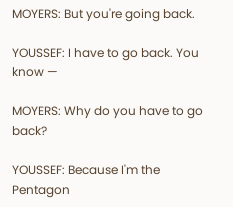MOYERS: But you're going back.

YOUSSEF: I have to go back. You know —

MOYERS: Why do you have to go back?

YOUSSEF: Because I'm the Pentagon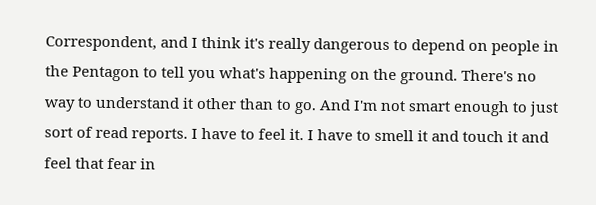Correspondent, and I think it's really dangerous to depend on people in the Pentagon to tell you what's happening on the ground. There's no way to understand it other than to go. And I'm not smart enough to just sort of read reports. I have to feel it. I have to smell it and touch it and feel that fear in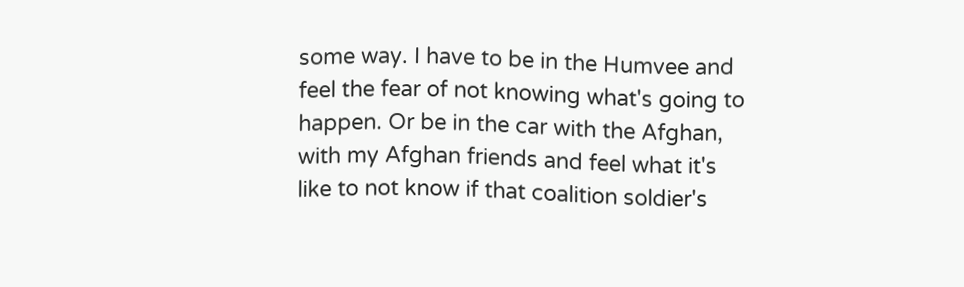some way. I have to be in the Humvee and feel the fear of not knowing what's going to happen. Or be in the car with the Afghan, with my Afghan friends and feel what it's like to not know if that coalition soldier's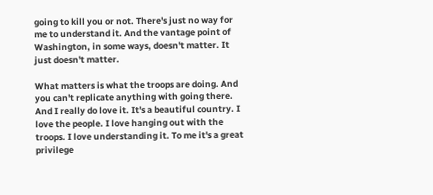going to kill you or not. There's just no way for me to understand it. And the vantage point of Washington, in some ways, doesn't matter. It just doesn't matter.

What matters is what the troops are doing. And you can't replicate anything with going there. And I really do love it. It's a beautiful country. I love the people. I love hanging out with the troops. I love understanding it. To me it's a great privilege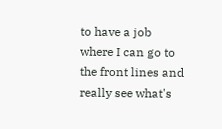to have a job where I can go to the front lines and really see what's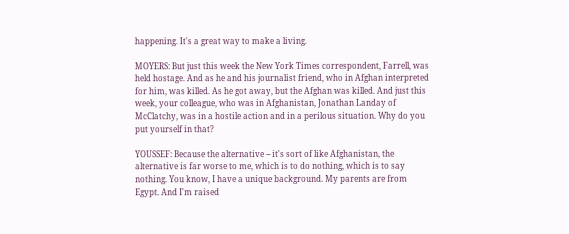happening. It's a great way to make a living.

MOYERS: But just this week the New York Times correspondent, Farrell, was held hostage. And as he and his journalist friend, who in Afghan interpreted for him, was killed. As he got away, but the Afghan was killed. And just this week, your colleague, who was in Afghanistan, Jonathan Landay of McClatchy, was in a hostile action and in a perilous situation. Why do you put yourself in that?

YOUSSEF: Because the alternative -- it's sort of like Afghanistan, the alternative is far worse to me, which is to do nothing, which is to say nothing. You know, I have a unique background. My parents are from Egypt. And I'm raised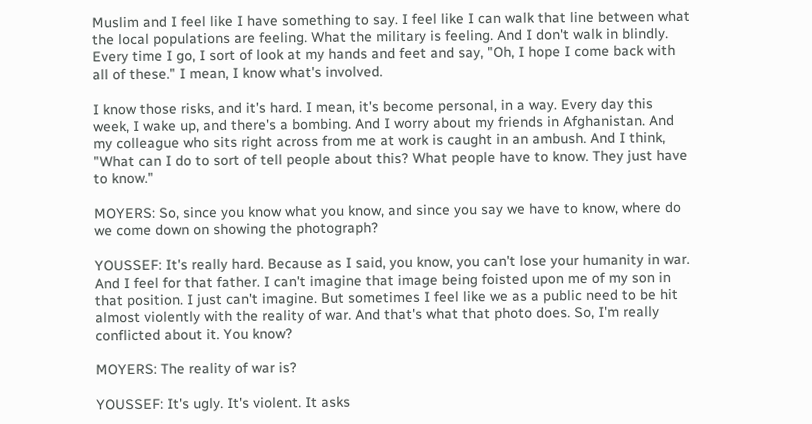Muslim and I feel like I have something to say. I feel like I can walk that line between what the local populations are feeling. What the military is feeling. And I don't walk in blindly. Every time I go, I sort of look at my hands and feet and say, "Oh, I hope I come back with all of these." I mean, I know what's involved.

I know those risks, and it's hard. I mean, it's become personal, in a way. Every day this week, I wake up, and there's a bombing. And I worry about my friends in Afghanistan. And my colleague who sits right across from me at work is caught in an ambush. And I think, "What can I do to sort of tell people about this? What people have to know. They just have to know."

MOYERS: So, since you know what you know, and since you say we have to know, where do we come down on showing the photograph?

YOUSSEF: It's really hard. Because as I said, you know, you can't lose your humanity in war. And I feel for that father. I can't imagine that image being foisted upon me of my son in that position. I just can't imagine. But sometimes I feel like we as a public need to be hit almost violently with the reality of war. And that's what that photo does. So, I'm really conflicted about it. You know?

MOYERS: The reality of war is?

YOUSSEF: It's ugly. It's violent. It asks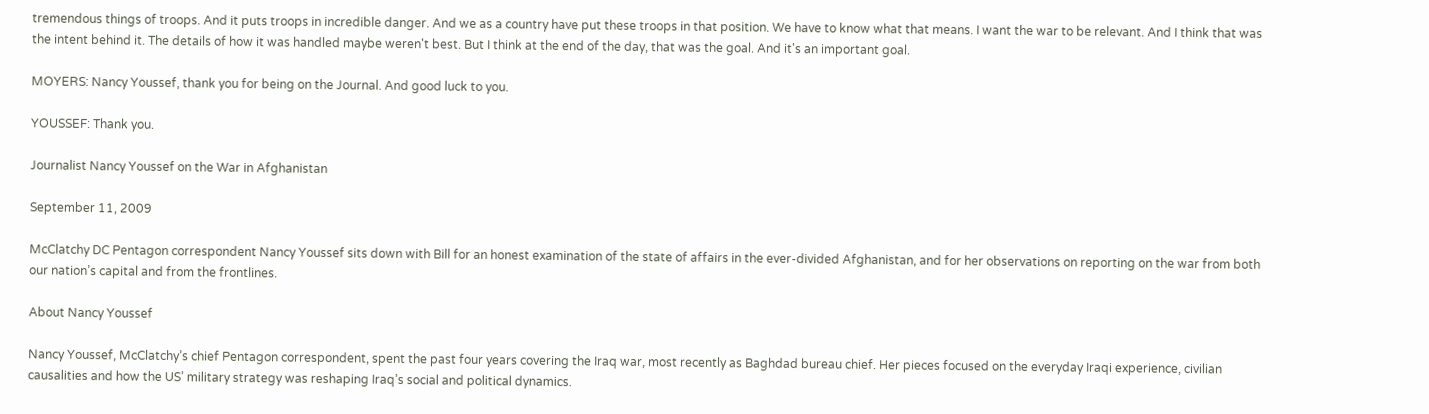tremendous things of troops. And it puts troops in incredible danger. And we as a country have put these troops in that position. We have to know what that means. I want the war to be relevant. And I think that was the intent behind it. The details of how it was handled maybe weren't best. But I think at the end of the day, that was the goal. And it's an important goal.

MOYERS: Nancy Youssef, thank you for being on the Journal. And good luck to you.

YOUSSEF: Thank you.

Journalist Nancy Youssef on the War in Afghanistan

September 11, 2009

McClatchy DC Pentagon correspondent Nancy Youssef sits down with Bill for an honest examination of the state of affairs in the ever-divided Afghanistan, and for her observations on reporting on the war from both our nation’s capital and from the frontlines.

About Nancy Youssef

Nancy Youssef, McClatchy’s chief Pentagon correspondent, spent the past four years covering the Iraq war, most recently as Baghdad bureau chief. Her pieces focused on the everyday Iraqi experience, civilian causalities and how the US’ military strategy was reshaping Iraq’s social and political dynamics.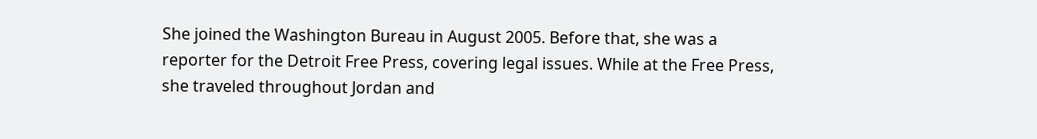She joined the Washington Bureau in August 2005. Before that, she was a reporter for the Detroit Free Press, covering legal issues. While at the Free Press, she traveled throughout Jordan and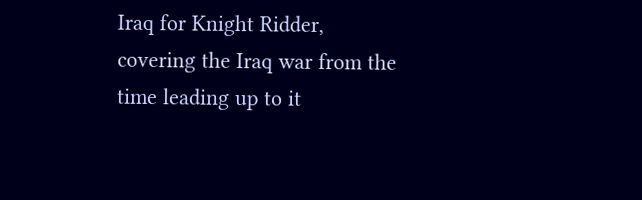Iraq for Knight Ridder, covering the Iraq war from the time leading up to it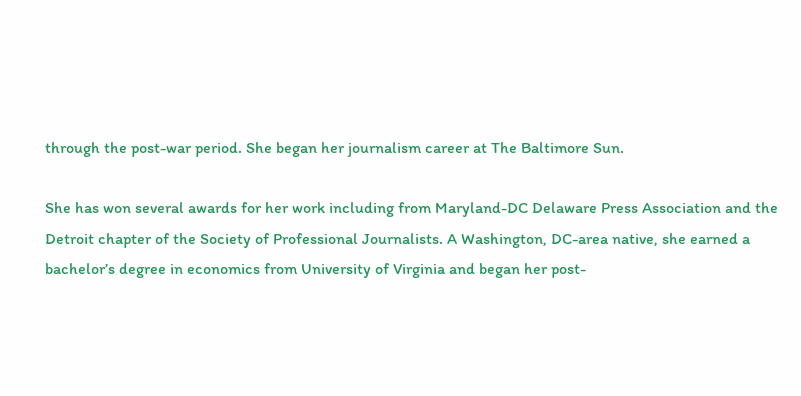through the post-war period. She began her journalism career at The Baltimore Sun.

She has won several awards for her work including from Maryland-DC Delaware Press Association and the Detroit chapter of the Society of Professional Journalists. A Washington, DC-area native, she earned a bachelor’s degree in economics from University of Virginia and began her post-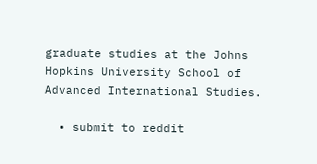graduate studies at the Johns Hopkins University School of Advanced International Studies.

  • submit to reddit